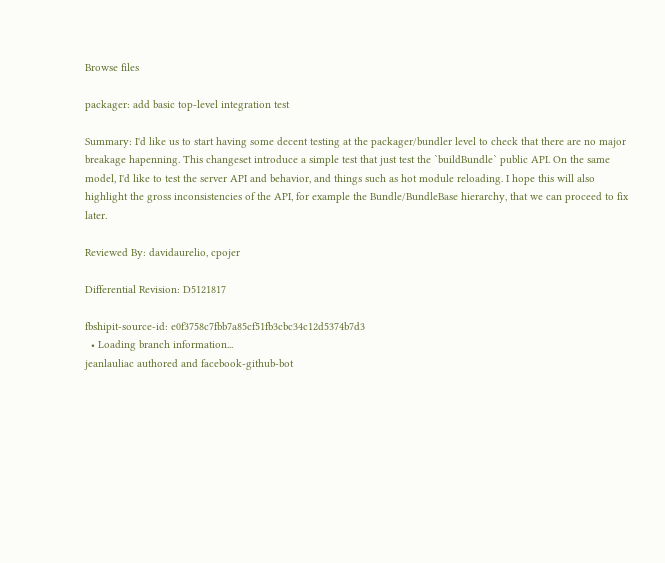Browse files

packager: add basic top-level integration test

Summary: I'd like us to start having some decent testing at the packager/bundler level to check that there are no major breakage hapenning. This changeset introduce a simple test that just test the `buildBundle` public API. On the same model, I'd like to test the server API and behavior, and things such as hot module reloading. I hope this will also highlight the gross inconsistencies of the API, for example the Bundle/BundleBase hierarchy, that we can proceed to fix later.

Reviewed By: davidaurelio, cpojer

Differential Revision: D5121817

fbshipit-source-id: e0f3758c7fbb7a85cf51fb3cbc34c12d5374b7d3
  • Loading branch information...
jeanlauliac authored and facebook-github-bot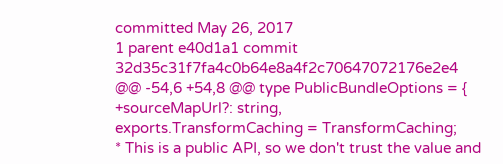committed May 26, 2017
1 parent e40d1a1 commit 32d35c31f7fa4c0b64e8a4f2c70647072176e2e4
@@ -54,6 +54,8 @@ type PublicBundleOptions = {
+sourceMapUrl?: string,
exports.TransformCaching = TransformCaching;
* This is a public API, so we don't trust the value and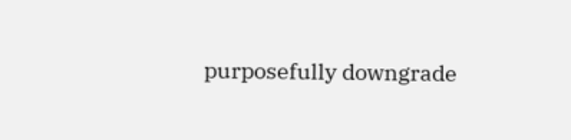purposefully downgrade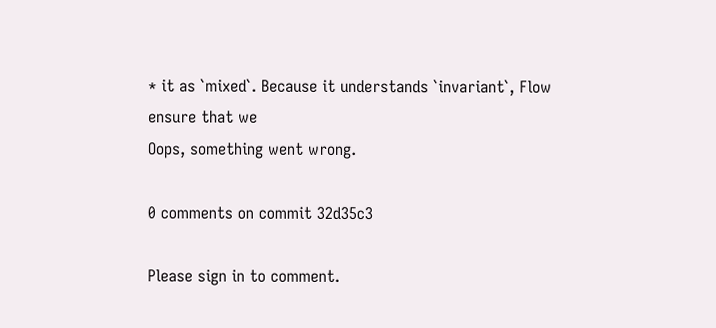* it as `mixed`. Because it understands `invariant`, Flow ensure that we
Oops, something went wrong.

0 comments on commit 32d35c3

Please sign in to comment.